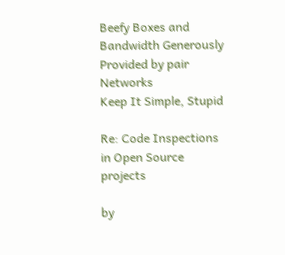Beefy Boxes and Bandwidth Generously Provided by pair Networks
Keep It Simple, Stupid

Re: Code Inspections in Open Source projects

by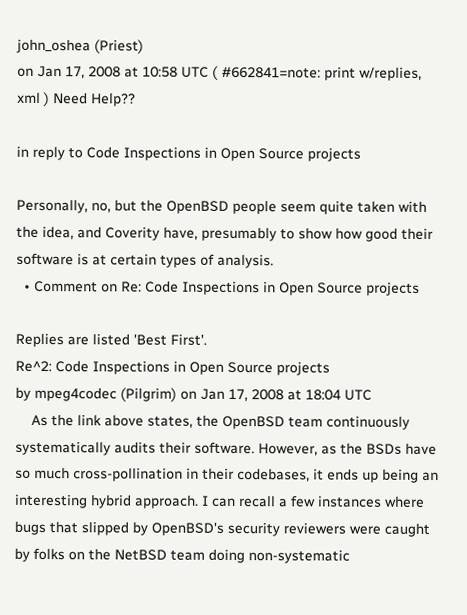john_oshea (Priest)
on Jan 17, 2008 at 10:58 UTC ( #662841=note: print w/replies, xml ) Need Help??

in reply to Code Inspections in Open Source projects

Personally, no, but the OpenBSD people seem quite taken with the idea, and Coverity have, presumably to show how good their software is at certain types of analysis.
  • Comment on Re: Code Inspections in Open Source projects

Replies are listed 'Best First'.
Re^2: Code Inspections in Open Source projects
by mpeg4codec (Pilgrim) on Jan 17, 2008 at 18:04 UTC
    As the link above states, the OpenBSD team continuously systematically audits their software. However, as the BSDs have so much cross-pollination in their codebases, it ends up being an interesting hybrid approach. I can recall a few instances where bugs that slipped by OpenBSD's security reviewers were caught by folks on the NetBSD team doing non-systematic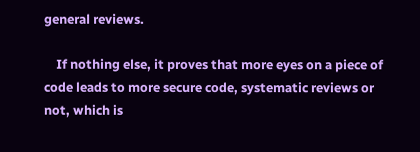general reviews.

    If nothing else, it proves that more eyes on a piece of code leads to more secure code, systematic reviews or not, which is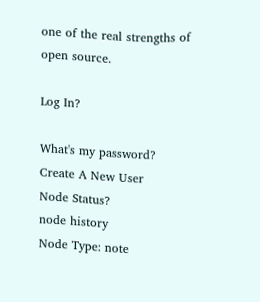one of the real strengths of open source.

Log In?

What's my password?
Create A New User
Node Status?
node history
Node Type: note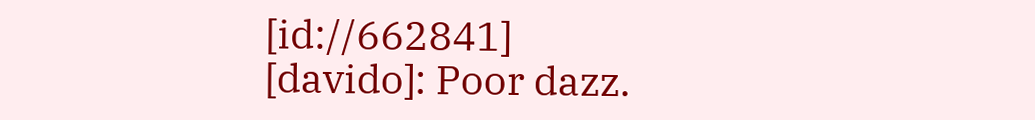[id://662841]
[davido]: Poor dazz.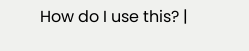How do I use this? |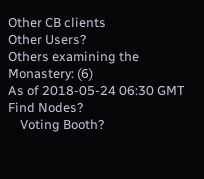Other CB clients
Other Users?
Others examining the Monastery: (6)
As of 2018-05-24 06:30 GMT
Find Nodes?
    Voting Booth?